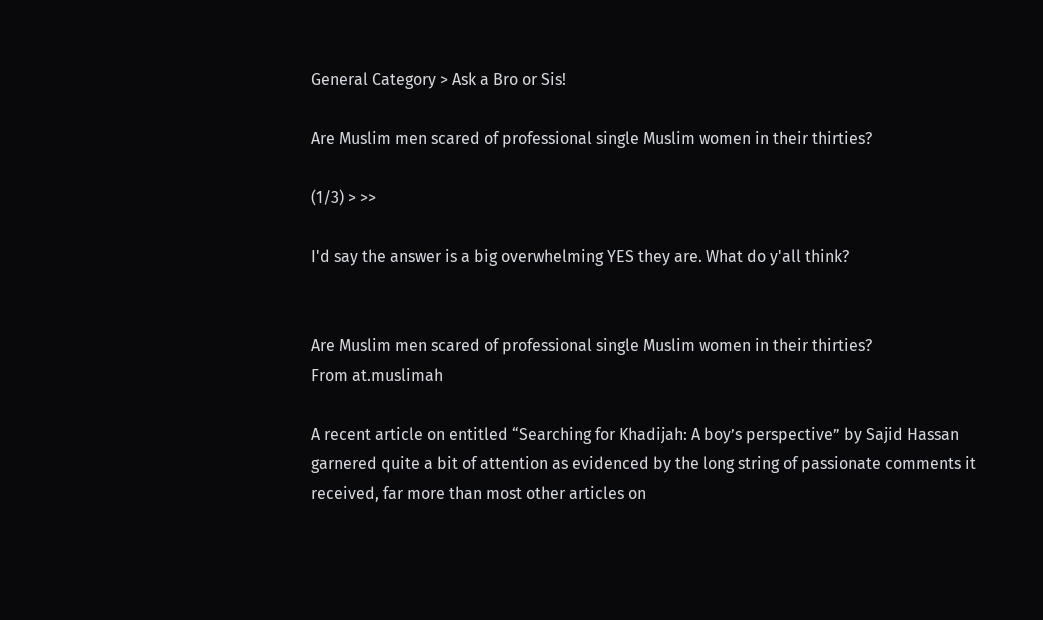General Category > Ask a Bro or Sis!

Are Muslim men scared of professional single Muslim women in their thirties?

(1/3) > >>

I'd say the answer is a big overwhelming YES they are. What do y'all think?


Are Muslim men scared of professional single Muslim women in their thirties?
From at.muslimah

A recent article on entitled “Searching for Khadijah: A boy’s perspective” by Sajid Hassan garnered quite a bit of attention as evidenced by the long string of passionate comments it received, far more than most other articles on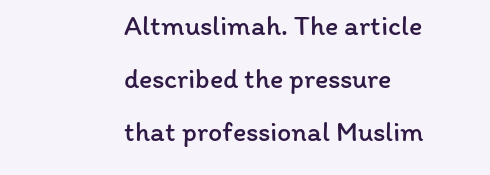Altmuslimah. The article described the pressure that professional Muslim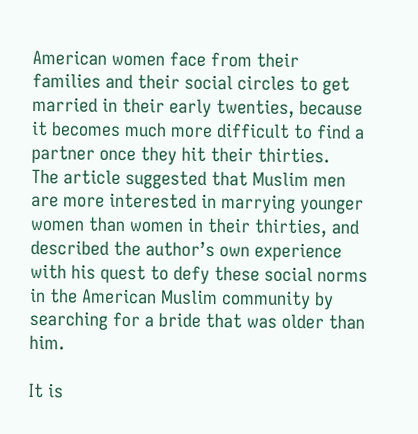American women face from their families and their social circles to get married in their early twenties, because it becomes much more difficult to find a partner once they hit their thirties.
The article suggested that Muslim men are more interested in marrying younger women than women in their thirties, and described the author’s own experience with his quest to defy these social norms in the American Muslim community by searching for a bride that was older than him.

It is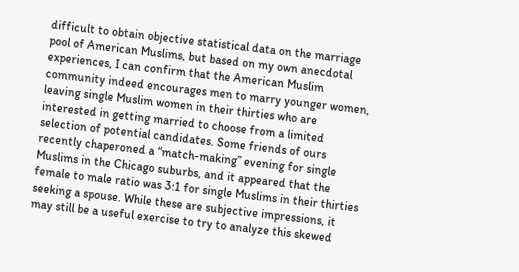difficult to obtain objective statistical data on the marriage pool of American Muslims, but based on my own anecdotal experiences, I can confirm that the American Muslim community indeed encourages men to marry younger women, leaving single Muslim women in their thirties who are interested in getting married to choose from a limited selection of potential candidates. Some friends of ours recently chaperoned a “match-making” evening for single Muslims in the Chicago suburbs, and it appeared that the female to male ratio was 3:1 for single Muslims in their thirties seeking a spouse. While these are subjective impressions, it may still be a useful exercise to try to analyze this skewed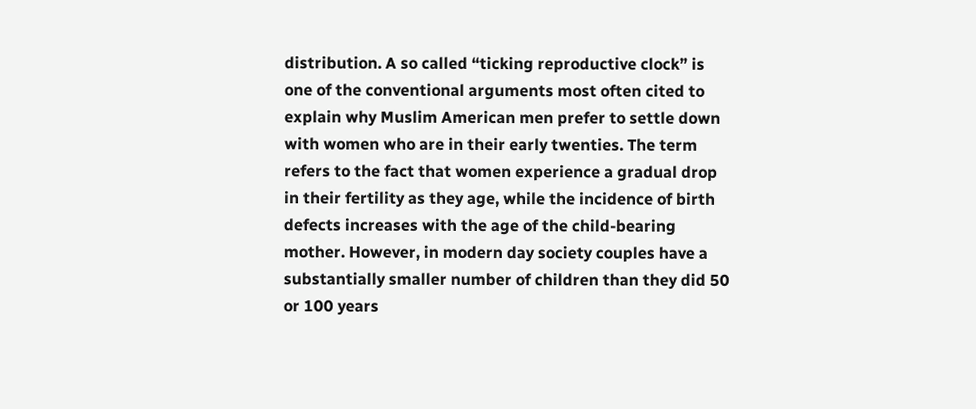distribution. A so called “ticking reproductive clock” is one of the conventional arguments most often cited to explain why Muslim American men prefer to settle down with women who are in their early twenties. The term refers to the fact that women experience a gradual drop in their fertility as they age, while the incidence of birth defects increases with the age of the child-bearing mother. However, in modern day society couples have a substantially smaller number of children than they did 50 or 100 years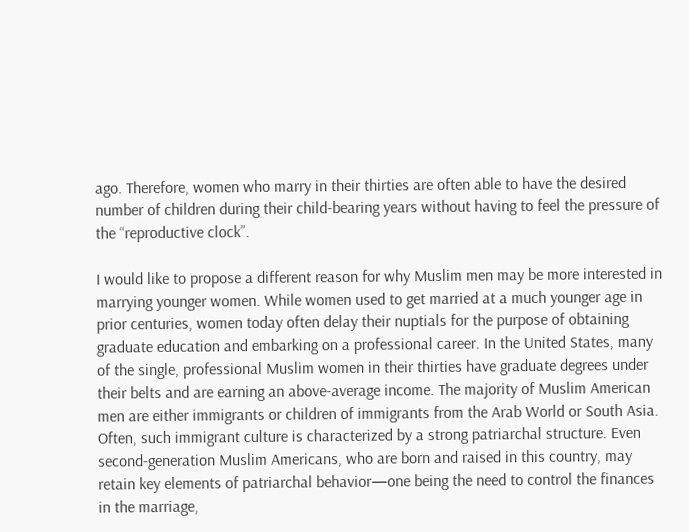ago. Therefore, women who marry in their thirties are often able to have the desired number of children during their child-bearing years without having to feel the pressure of the “reproductive clock”.

I would like to propose a different reason for why Muslim men may be more interested in marrying younger women. While women used to get married at a much younger age in prior centuries, women today often delay their nuptials for the purpose of obtaining graduate education and embarking on a professional career. In the United States, many of the single, professional Muslim women in their thirties have graduate degrees under their belts and are earning an above-average income. The majority of Muslim American men are either immigrants or children of immigrants from the Arab World or South Asia. Often, such immigrant culture is characterized by a strong patriarchal structure. Even second-generation Muslim Americans, who are born and raised in this country, may retain key elements of patriarchal behavior—one being the need to control the finances in the marriage,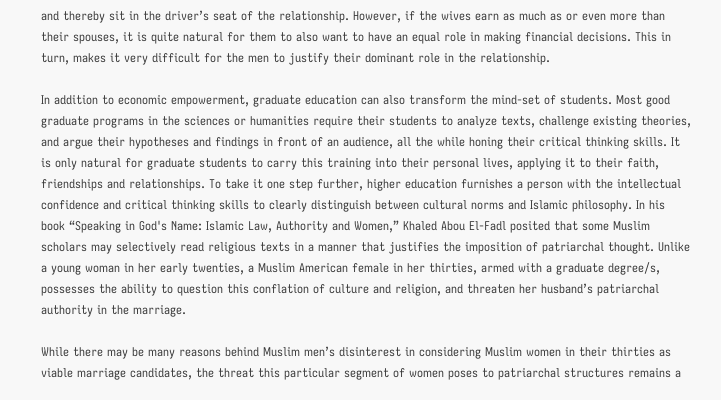and thereby sit in the driver’s seat of the relationship. However, if the wives earn as much as or even more than their spouses, it is quite natural for them to also want to have an equal role in making financial decisions. This in turn, makes it very difficult for the men to justify their dominant role in the relationship.

In addition to economic empowerment, graduate education can also transform the mind-set of students. Most good graduate programs in the sciences or humanities require their students to analyze texts, challenge existing theories, and argue their hypotheses and findings in front of an audience, all the while honing their critical thinking skills. It is only natural for graduate students to carry this training into their personal lives, applying it to their faith, friendships and relationships. To take it one step further, higher education furnishes a person with the intellectual confidence and critical thinking skills to clearly distinguish between cultural norms and Islamic philosophy. In his book “Speaking in God's Name: Islamic Law, Authority and Women,” Khaled Abou El-Fadl posited that some Muslim scholars may selectively read religious texts in a manner that justifies the imposition of patriarchal thought. Unlike a young woman in her early twenties, a Muslim American female in her thirties, armed with a graduate degree/s, possesses the ability to question this conflation of culture and religion, and threaten her husband’s patriarchal authority in the marriage.

While there may be many reasons behind Muslim men’s disinterest in considering Muslim women in their thirties as viable marriage candidates, the threat this particular segment of women poses to patriarchal structures remains a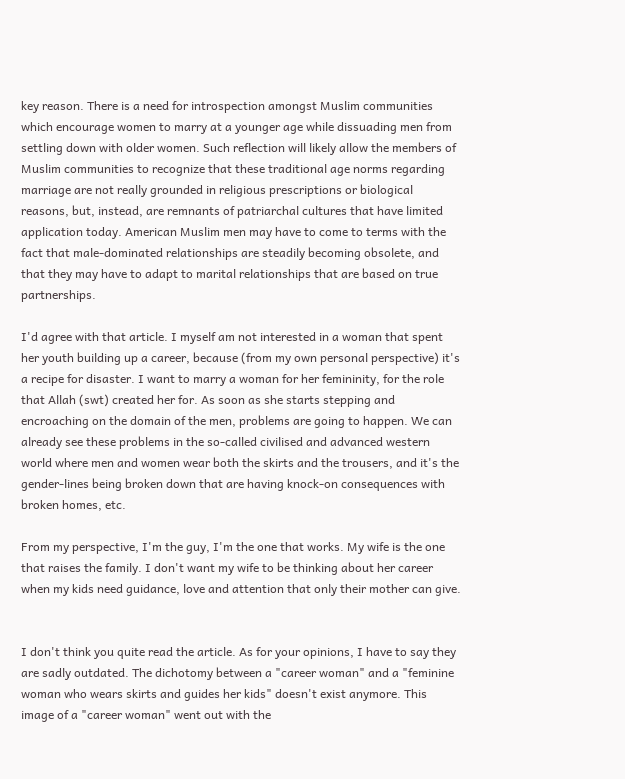key reason. There is a need for introspection amongst Muslim communities which encourage women to marry at a younger age while dissuading men from settling down with older women. Such reflection will likely allow the members of Muslim communities to recognize that these traditional age norms regarding marriage are not really grounded in religious prescriptions or biological reasons, but, instead, are remnants of patriarchal cultures that have limited application today. American Muslim men may have to come to terms with the fact that male-dominated relationships are steadily becoming obsolete, and that they may have to adapt to marital relationships that are based on true partnerships.

I'd agree with that article. I myself am not interested in a woman that spent her youth building up a career, because (from my own personal perspective) it's a recipe for disaster. I want to marry a woman for her femininity, for the role that Allah (swt) created her for. As soon as she starts stepping and encroaching on the domain of the men, problems are going to happen. We can already see these problems in the so-called civilised and advanced western world where men and women wear both the skirts and the trousers, and it's the gender-lines being broken down that are having knock-on consequences with broken homes, etc.

From my perspective, I'm the guy, I'm the one that works. My wife is the one that raises the family. I don't want my wife to be thinking about her career when my kids need guidance, love and attention that only their mother can give.


I don't think you quite read the article. As for your opinions, I have to say they are sadly outdated. The dichotomy between a "career woman" and a "feminine woman who wears skirts and guides her kids" doesn't exist anymore. This image of a "career woman" went out with the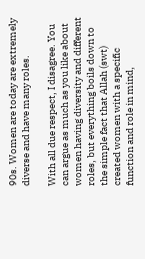90s. Women are today are extremely diverse and have many roles.

With all due respect, I disagree. You can argue as much as you like about women having diversity and different roles, but everything boils down to the simple fact that Allah (swt) created women with a specific function and role in mind,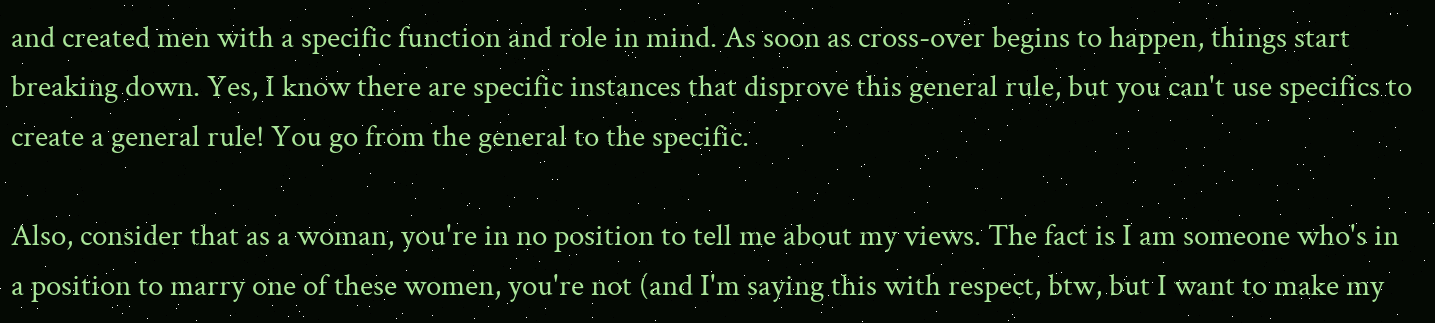and created men with a specific function and role in mind. As soon as cross-over begins to happen, things start breaking down. Yes, I know there are specific instances that disprove this general rule, but you can't use specifics to create a general rule! You go from the general to the specific.

Also, consider that as a woman, you're in no position to tell me about my views. The fact is I am someone who's in a position to marry one of these women, you're not (and I'm saying this with respect, btw, but I want to make my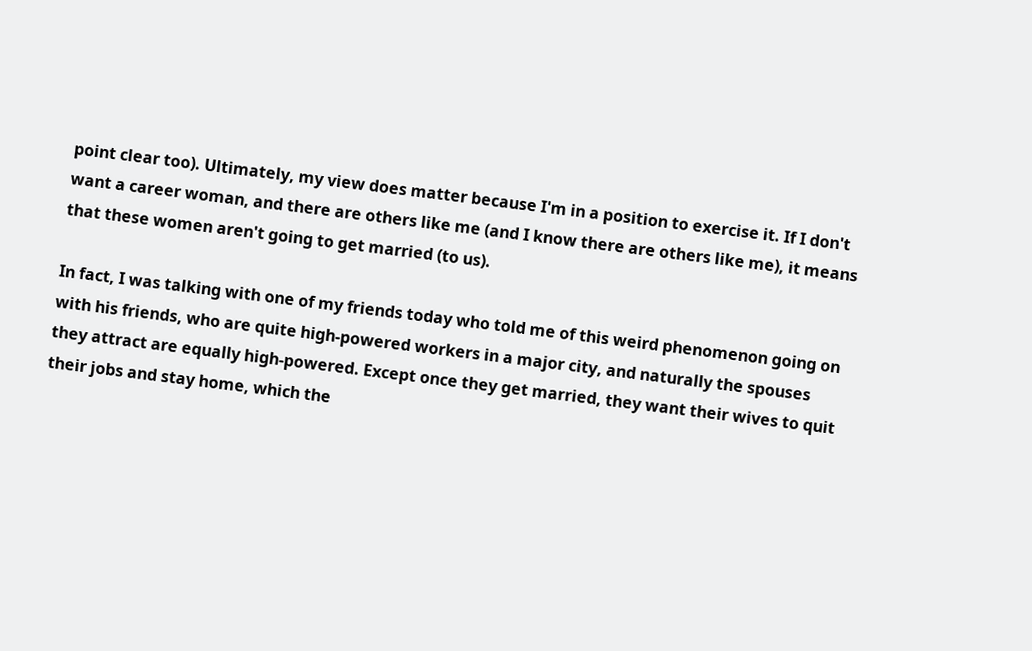point clear too). Ultimately, my view does matter because I'm in a position to exercise it. If I don't want a career woman, and there are others like me (and I know there are others like me), it means that these women aren't going to get married (to us).

In fact, I was talking with one of my friends today who told me of this weird phenomenon going on with his friends, who are quite high-powered workers in a major city, and naturally the spouses they attract are equally high-powered. Except once they get married, they want their wives to quit their jobs and stay home, which the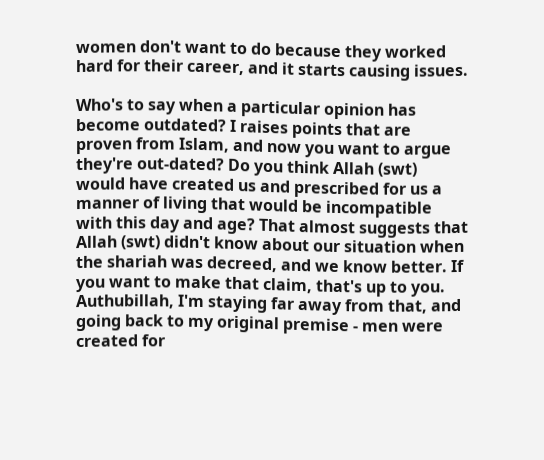women don't want to do because they worked hard for their career, and it starts causing issues.

Who's to say when a particular opinion has become outdated? I raises points that are proven from Islam, and now you want to argue they're out-dated? Do you think Allah (swt) would have created us and prescribed for us a manner of living that would be incompatible with this day and age? That almost suggests that Allah (swt) didn't know about our situation when the shariah was decreed, and we know better. If you want to make that claim, that's up to you. Authubillah, I'm staying far away from that, and going back to my original premise - men were created for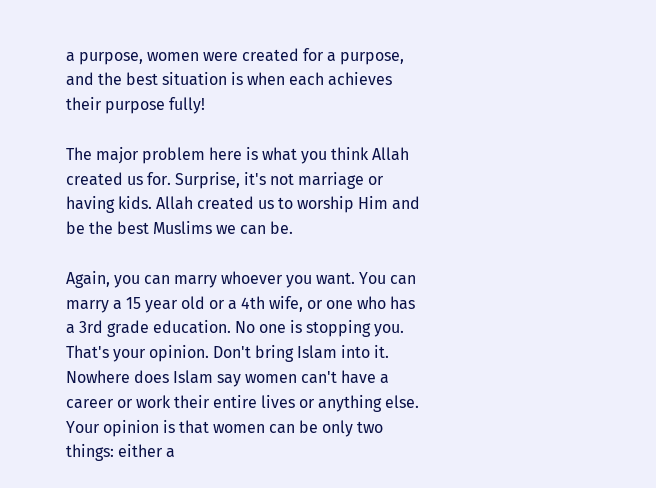a purpose, women were created for a purpose, and the best situation is when each achieves their purpose fully!

The major problem here is what you think Allah created us for. Surprise, it's not marriage or having kids. Allah created us to worship Him and be the best Muslims we can be.

Again, you can marry whoever you want. You can marry a 15 year old or a 4th wife, or one who has a 3rd grade education. No one is stopping you. That's your opinion. Don't bring Islam into it. Nowhere does Islam say women can't have a career or work their entire lives or anything else. Your opinion is that women can be only two things: either a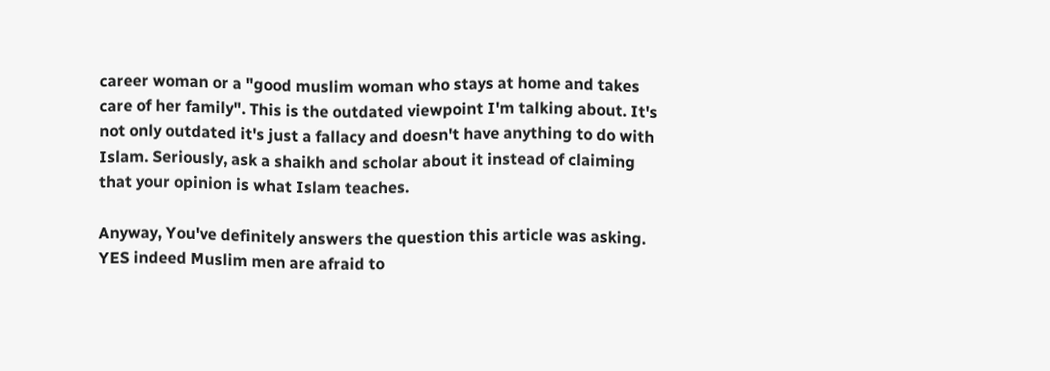career woman or a "good muslim woman who stays at home and takes care of her family". This is the outdated viewpoint I'm talking about. It's not only outdated it's just a fallacy and doesn't have anything to do with Islam. Seriously, ask a shaikh and scholar about it instead of claiming that your opinion is what Islam teaches.

Anyway, You've definitely answers the question this article was asking. YES indeed Muslim men are afraid to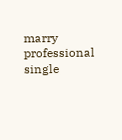marry professional single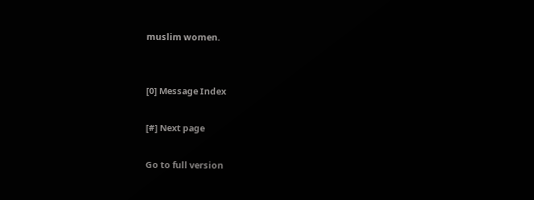muslim women.


[0] Message Index

[#] Next page

Go to full version